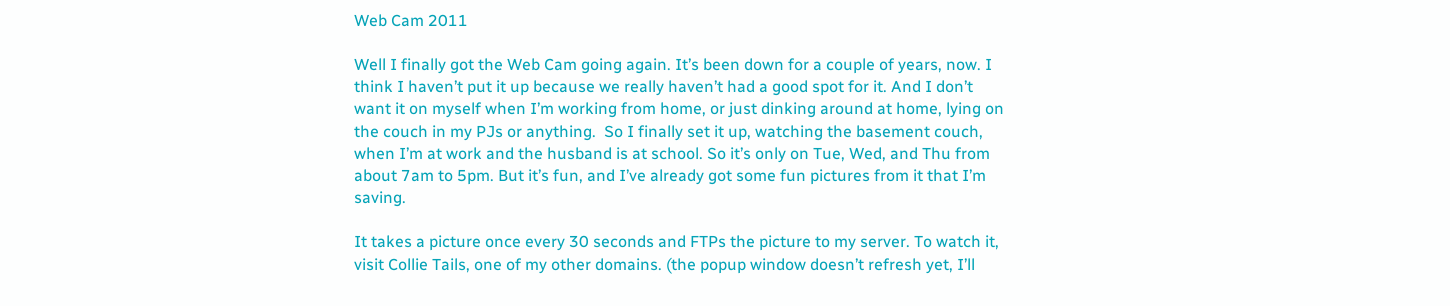Web Cam 2011

Well I finally got the Web Cam going again. It’s been down for a couple of years, now. I think I haven’t put it up because we really haven’t had a good spot for it. And I don’t want it on myself when I’m working from home, or just dinking around at home, lying on the couch in my PJs or anything.  So I finally set it up, watching the basement couch, when I’m at work and the husband is at school. So it’s only on Tue, Wed, and Thu from about 7am to 5pm. But it’s fun, and I’ve already got some fun pictures from it that I’m saving.

It takes a picture once every 30 seconds and FTPs the picture to my server. To watch it, visit Collie Tails, one of my other domains. (the popup window doesn’t refresh yet, I’ll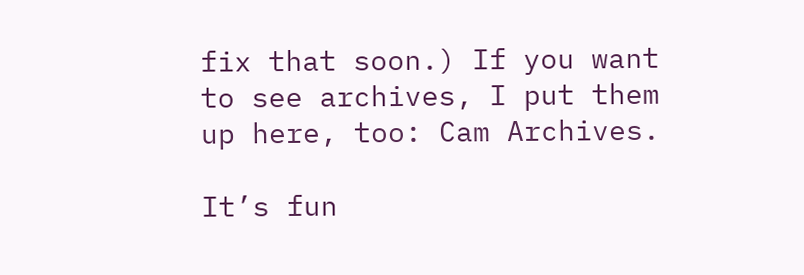fix that soon.) If you want to see archives, I put them up here, too: Cam Archives.

It’s fun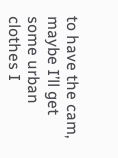to have the cam, maybe I’ll get some urban clothes I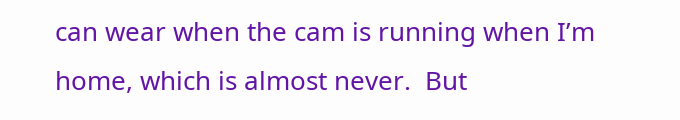can wear when the cam is running when I’m home, which is almost never.  But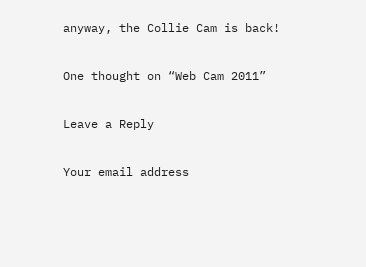anyway, the Collie Cam is back!

One thought on “Web Cam 2011”

Leave a Reply

Your email address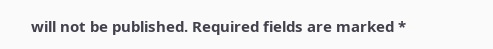will not be published. Required fields are marked *